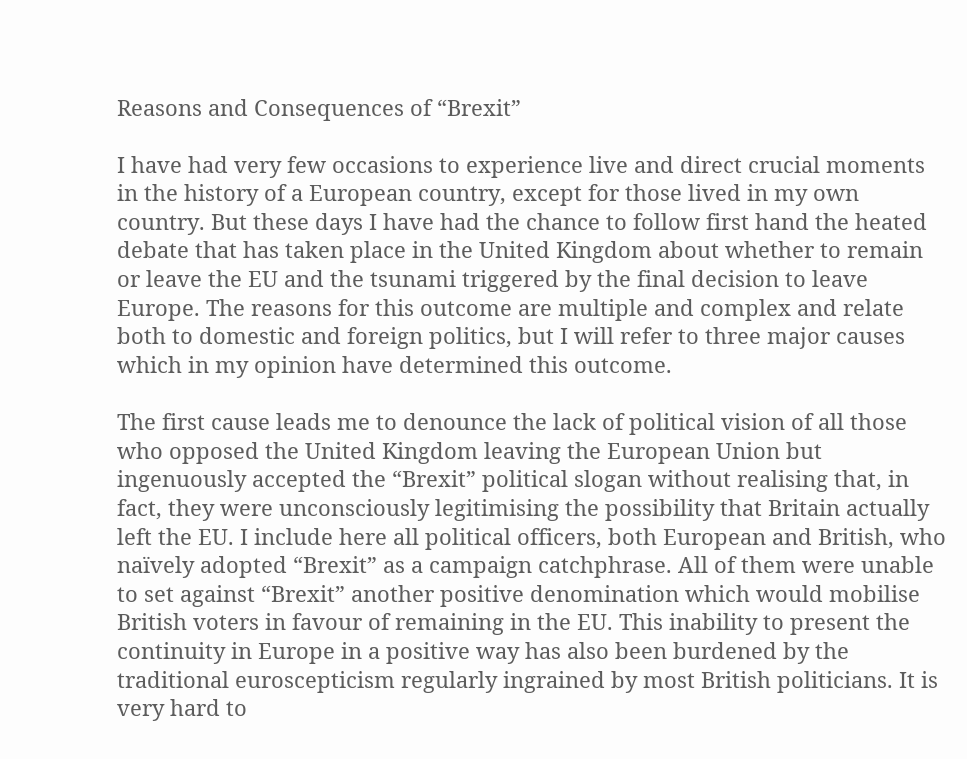Reasons and Consequences of “Brexit”

I have had very few occasions to experience live and direct crucial moments in the history of a European country, except for those lived in my own country. But these days I have had the chance to follow first hand the heated debate that has taken place in the United Kingdom about whether to remain or leave the EU and the tsunami triggered by the final decision to leave Europe. The reasons for this outcome are multiple and complex and relate both to domestic and foreign politics, but I will refer to three major causes which in my opinion have determined this outcome.

The first cause leads me to denounce the lack of political vision of all those who opposed the United Kingdom leaving the European Union but ingenuously accepted the “Brexit” political slogan without realising that, in fact, they were unconsciously legitimising the possibility that Britain actually left the EU. I include here all political officers, both European and British, who naïvely adopted “Brexit” as a campaign catchphrase. All of them were unable to set against “Brexit” another positive denomination which would mobilise British voters in favour of remaining in the EU. This inability to present the continuity in Europe in a positive way has also been burdened by the traditional euroscepticism regularly ingrained by most British politicians. It is very hard to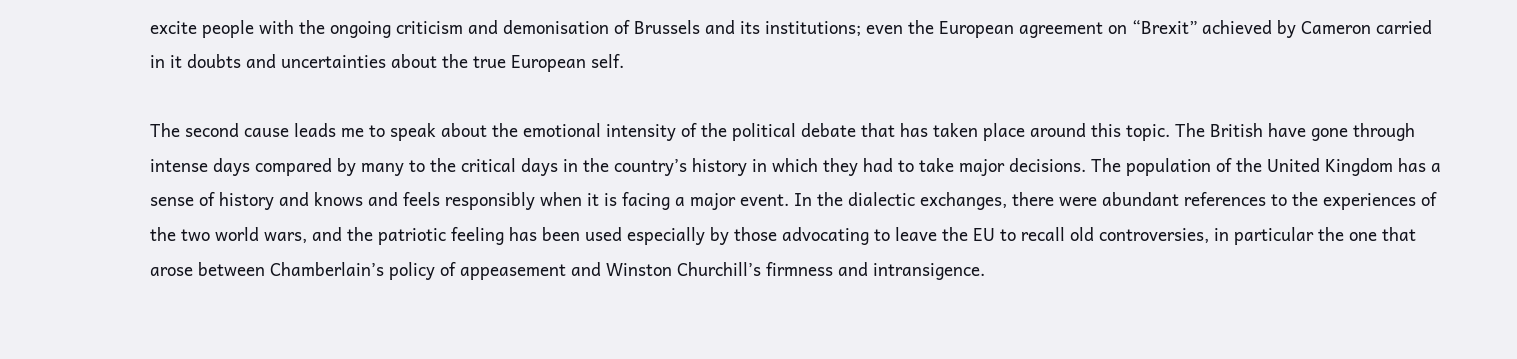excite people with the ongoing criticism and demonisation of Brussels and its institutions; even the European agreement on “Brexit” achieved by Cameron carried in it doubts and uncertainties about the true European self.

The second cause leads me to speak about the emotional intensity of the political debate that has taken place around this topic. The British have gone through intense days compared by many to the critical days in the country’s history in which they had to take major decisions. The population of the United Kingdom has a sense of history and knows and feels responsibly when it is facing a major event. In the dialectic exchanges, there were abundant references to the experiences of the two world wars, and the patriotic feeling has been used especially by those advocating to leave the EU to recall old controversies, in particular the one that arose between Chamberlain’s policy of appeasement and Winston Churchill’s firmness and intransigence.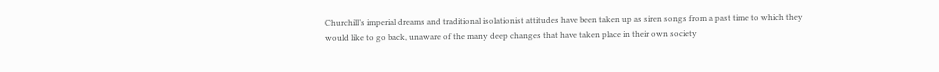Churchill’s imperial dreams and traditional isolationist attitudes have been taken up as siren songs from a past time to which they would like to go back, unaware of the many deep changes that have taken place in their own society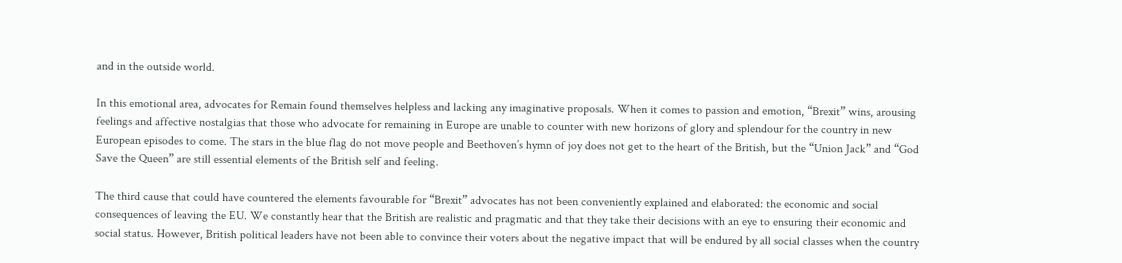and in the outside world.

In this emotional area, advocates for Remain found themselves helpless and lacking any imaginative proposals. When it comes to passion and emotion, “Brexit” wins, arousing feelings and affective nostalgias that those who advocate for remaining in Europe are unable to counter with new horizons of glory and splendour for the country in new European episodes to come. The stars in the blue flag do not move people and Beethoven’s hymn of joy does not get to the heart of the British, but the “Union Jack” and “God Save the Queen” are still essential elements of the British self and feeling.

The third cause that could have countered the elements favourable for “Brexit” advocates has not been conveniently explained and elaborated: the economic and social consequences of leaving the EU. We constantly hear that the British are realistic and pragmatic and that they take their decisions with an eye to ensuring their economic and social status. However, British political leaders have not been able to convince their voters about the negative impact that will be endured by all social classes when the country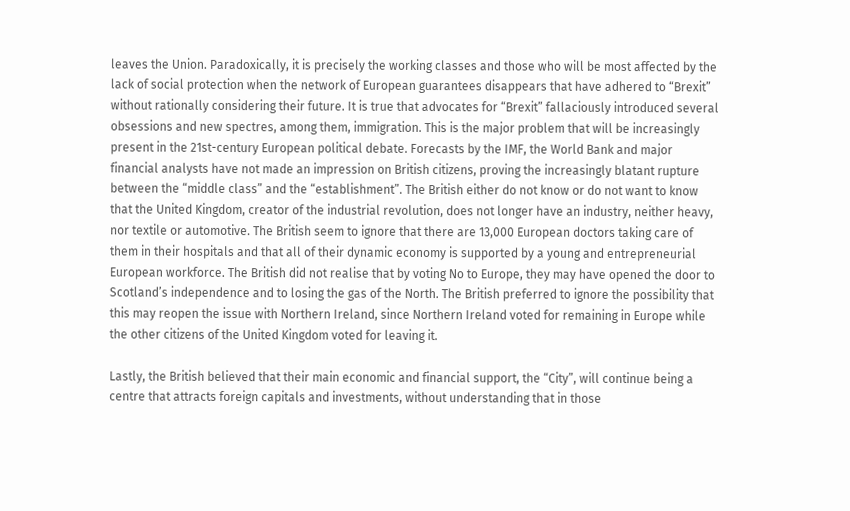leaves the Union. Paradoxically, it is precisely the working classes and those who will be most affected by the lack of social protection when the network of European guarantees disappears that have adhered to “Brexit” without rationally considering their future. It is true that advocates for “Brexit” fallaciously introduced several obsessions and new spectres, among them, immigration. This is the major problem that will be increasingly present in the 21st-century European political debate. Forecasts by the IMF, the World Bank and major financial analysts have not made an impression on British citizens, proving the increasingly blatant rupture between the “middle class” and the “establishment”. The British either do not know or do not want to know that the United Kingdom, creator of the industrial revolution, does not longer have an industry, neither heavy, nor textile or automotive. The British seem to ignore that there are 13,000 European doctors taking care of them in their hospitals and that all of their dynamic economy is supported by a young and entrepreneurial European workforce. The British did not realise that by voting No to Europe, they may have opened the door to Scotland’s independence and to losing the gas of the North. The British preferred to ignore the possibility that this may reopen the issue with Northern Ireland, since Northern Ireland voted for remaining in Europe while the other citizens of the United Kingdom voted for leaving it.

Lastly, the British believed that their main economic and financial support, the “City”, will continue being a centre that attracts foreign capitals and investments, without understanding that in those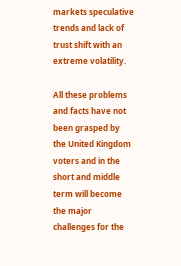markets speculative trends and lack of trust shift with an extreme volatility.

All these problems and facts have not been grasped by the United Kingdom voters and in the short and middle term will become the major challenges for the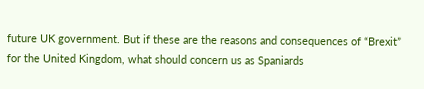future UK government. But if these are the reasons and consequences of “Brexit” for the United Kingdom, what should concern us as Spaniards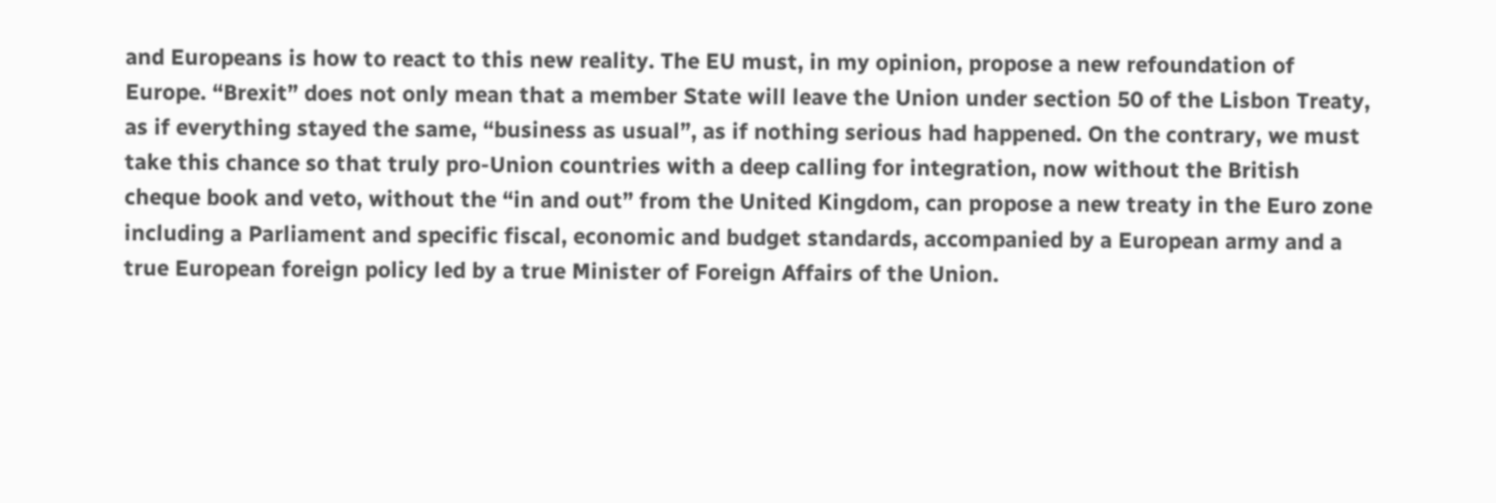and Europeans is how to react to this new reality. The EU must, in my opinion, propose a new refoundation of Europe. “Brexit” does not only mean that a member State will leave the Union under section 50 of the Lisbon Treaty, as if everything stayed the same, “business as usual”, as if nothing serious had happened. On the contrary, we must take this chance so that truly pro-Union countries with a deep calling for integration, now without the British cheque book and veto, without the “in and out” from the United Kingdom, can propose a new treaty in the Euro zone including a Parliament and specific fiscal, economic and budget standards, accompanied by a European army and a true European foreign policy led by a true Minister of Foreign Affairs of the Union.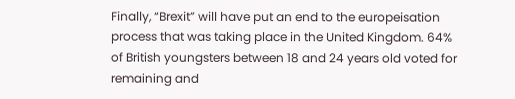Finally, “Brexit” will have put an end to the europeisation process that was taking place in the United Kingdom. 64% of British youngsters between 18 and 24 years old voted for remaining and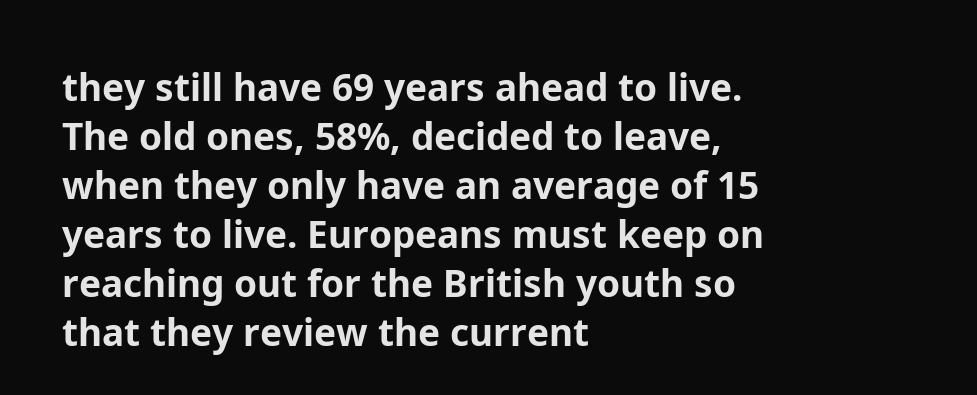they still have 69 years ahead to live. The old ones, 58%, decided to leave, when they only have an average of 15 years to live. Europeans must keep on reaching out for the British youth so that they review the current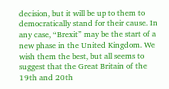decision, but it will be up to them to democratically stand for their cause. In any case, “Brexit” may be the start of a new phase in the United Kingdom. We wish them the best, but all seems to suggest that the Great Britain of the 19th and 20th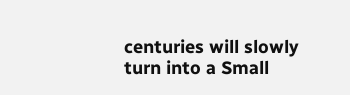centuries will slowly turn into a Small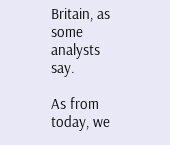Britain, as some analysts say.

As from today, we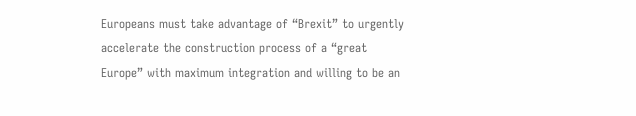Europeans must take advantage of “Brexit” to urgently accelerate the construction process of a “great Europe” with maximum integration and willing to be an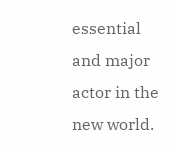essential and major actor in the new world.